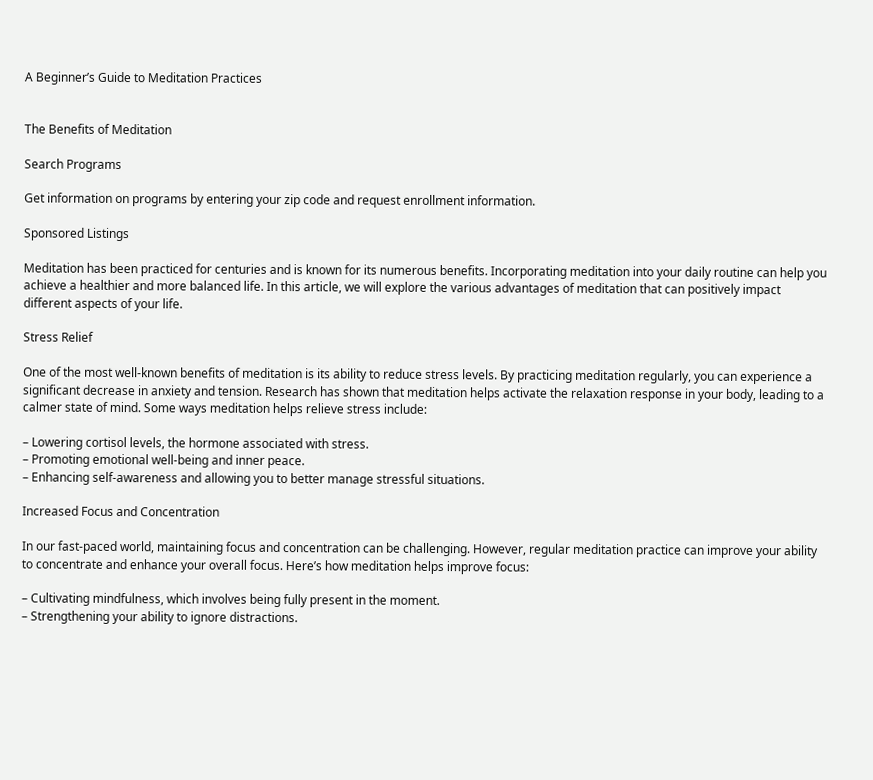A Beginner’s Guide to Meditation Practices


The Benefits of Meditation

Search Programs

Get information on programs by entering your zip code and request enrollment information.

Sponsored Listings

Meditation has been practiced for centuries and is known for its numerous benefits. Incorporating meditation into your daily routine can help you achieve a healthier and more balanced life. In this article, we will explore the various advantages of meditation that can positively impact different aspects of your life.

Stress Relief

One of the most well-known benefits of meditation is its ability to reduce stress levels. By practicing meditation regularly, you can experience a significant decrease in anxiety and tension. Research has shown that meditation helps activate the relaxation response in your body, leading to a calmer state of mind. Some ways meditation helps relieve stress include:

– Lowering cortisol levels, the hormone associated with stress.
– Promoting emotional well-being and inner peace.
– Enhancing self-awareness and allowing you to better manage stressful situations.

Increased Focus and Concentration

In our fast-paced world, maintaining focus and concentration can be challenging. However, regular meditation practice can improve your ability to concentrate and enhance your overall focus. Here’s how meditation helps improve focus:

– Cultivating mindfulness, which involves being fully present in the moment.
– Strengthening your ability to ignore distractions.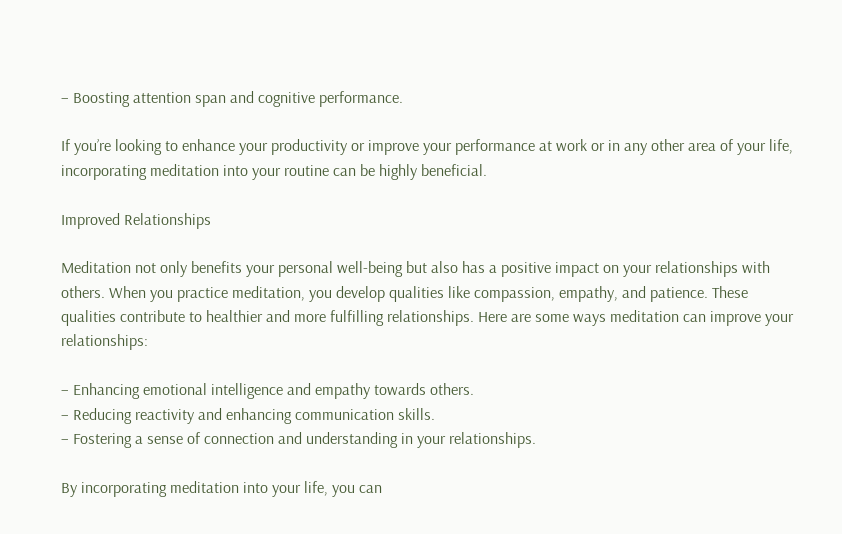– Boosting attention span and cognitive performance.

If you’re looking to enhance your productivity or improve your performance at work or in any other area of your life, incorporating meditation into your routine can be highly beneficial.

Improved Relationships

Meditation not only benefits your personal well-being but also has a positive impact on your relationships with others. When you practice meditation, you develop qualities like compassion, empathy, and patience. These qualities contribute to healthier and more fulfilling relationships. Here are some ways meditation can improve your relationships:

– Enhancing emotional intelligence and empathy towards others.
– Reducing reactivity and enhancing communication skills.
– Fostering a sense of connection and understanding in your relationships.

By incorporating meditation into your life, you can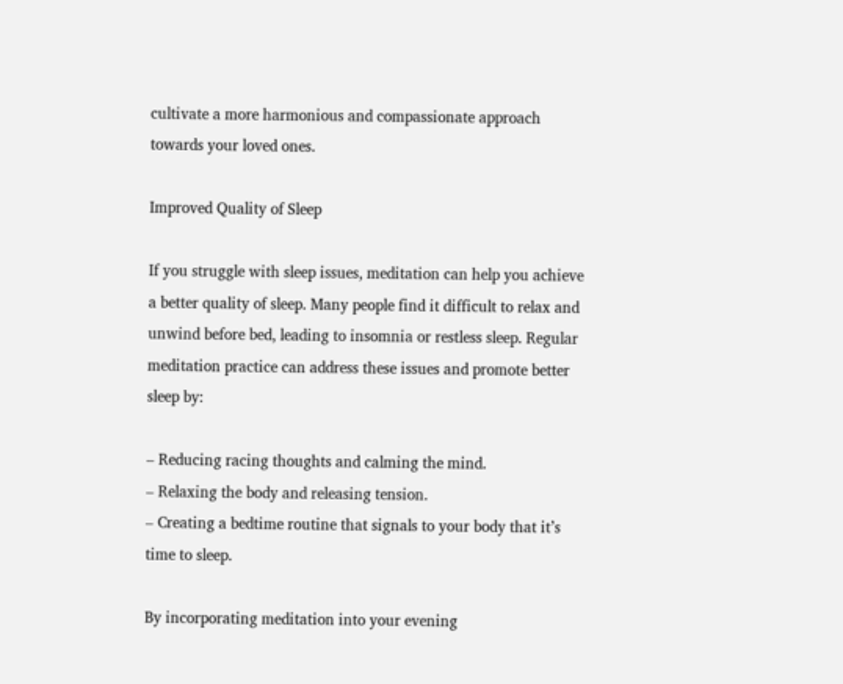cultivate a more harmonious and compassionate approach towards your loved ones.

Improved Quality of Sleep

If you struggle with sleep issues, meditation can help you achieve a better quality of sleep. Many people find it difficult to relax and unwind before bed, leading to insomnia or restless sleep. Regular meditation practice can address these issues and promote better sleep by:

– Reducing racing thoughts and calming the mind.
– Relaxing the body and releasing tension.
– Creating a bedtime routine that signals to your body that it’s time to sleep.

By incorporating meditation into your evening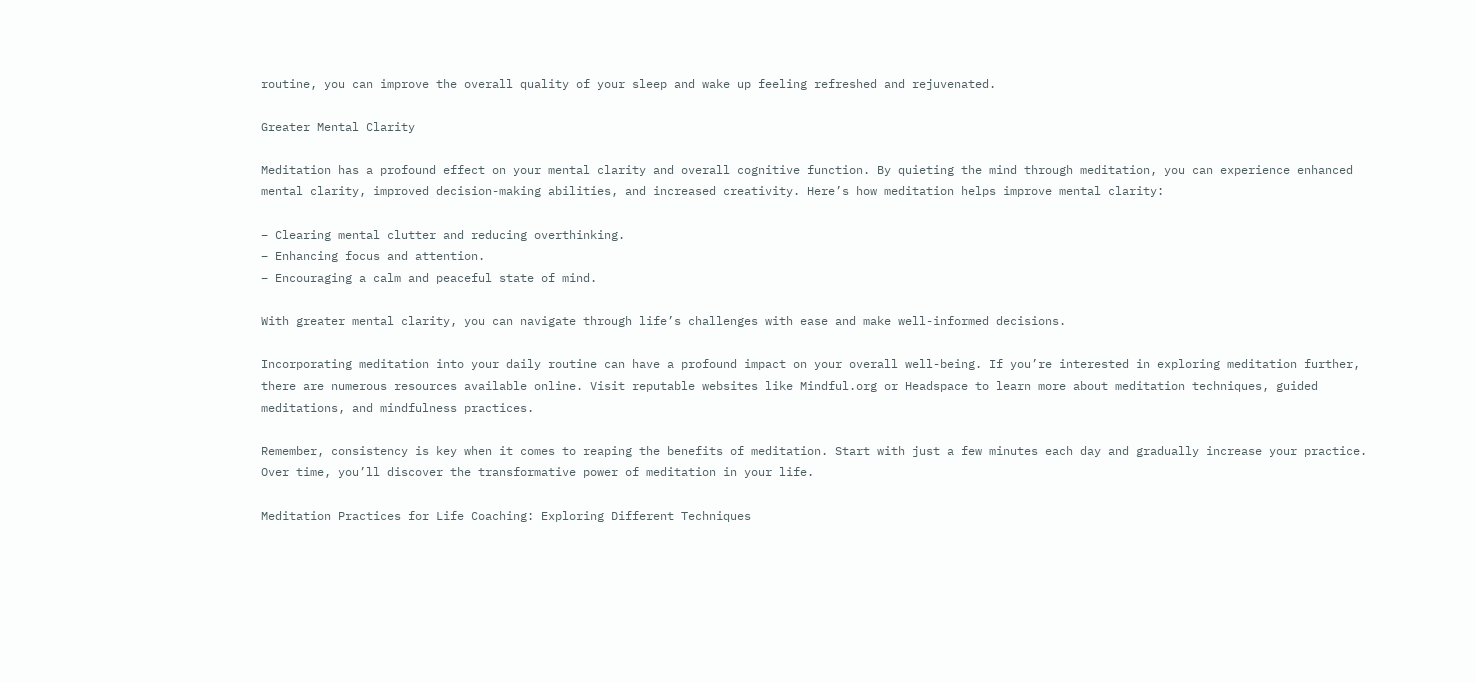routine, you can improve the overall quality of your sleep and wake up feeling refreshed and rejuvenated.

Greater Mental Clarity

Meditation has a profound effect on your mental clarity and overall cognitive function. By quieting the mind through meditation, you can experience enhanced mental clarity, improved decision-making abilities, and increased creativity. Here’s how meditation helps improve mental clarity:

– Clearing mental clutter and reducing overthinking.
– Enhancing focus and attention.
– Encouraging a calm and peaceful state of mind.

With greater mental clarity, you can navigate through life’s challenges with ease and make well-informed decisions.

Incorporating meditation into your daily routine can have a profound impact on your overall well-being. If you’re interested in exploring meditation further, there are numerous resources available online. Visit reputable websites like Mindful.org or Headspace to learn more about meditation techniques, guided meditations, and mindfulness practices.

Remember, consistency is key when it comes to reaping the benefits of meditation. Start with just a few minutes each day and gradually increase your practice. Over time, you’ll discover the transformative power of meditation in your life.

Meditation Practices for Life Coaching: Exploring Different Techniques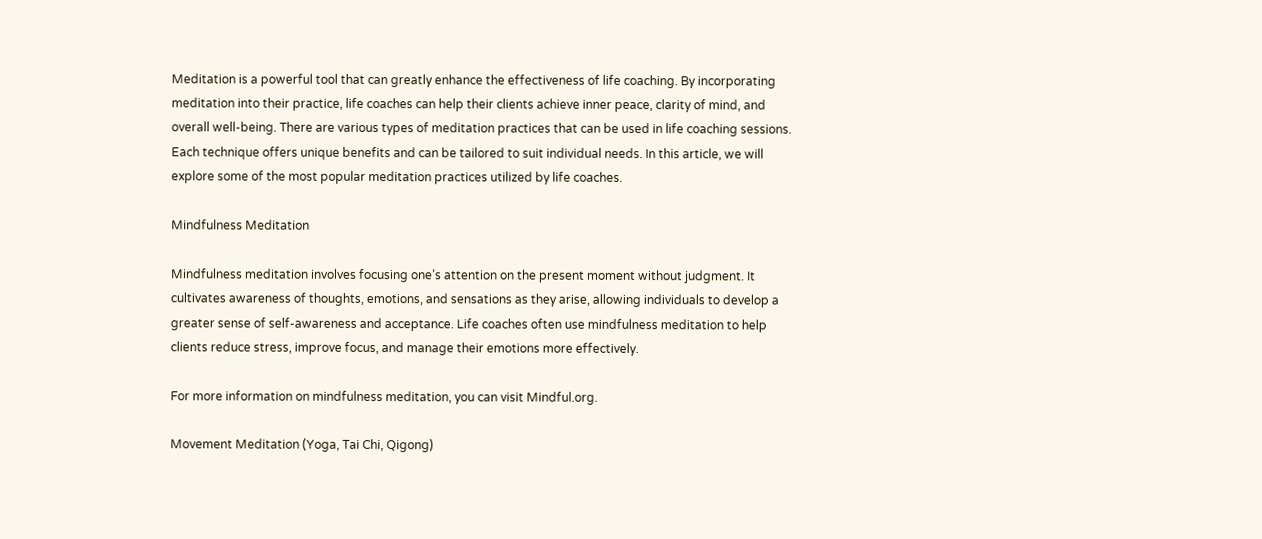Meditation is a powerful tool that can greatly enhance the effectiveness of life coaching. By incorporating meditation into their practice, life coaches can help their clients achieve inner peace, clarity of mind, and overall well-being. There are various types of meditation practices that can be used in life coaching sessions. Each technique offers unique benefits and can be tailored to suit individual needs. In this article, we will explore some of the most popular meditation practices utilized by life coaches.

Mindfulness Meditation

Mindfulness meditation involves focusing one’s attention on the present moment without judgment. It cultivates awareness of thoughts, emotions, and sensations as they arise, allowing individuals to develop a greater sense of self-awareness and acceptance. Life coaches often use mindfulness meditation to help clients reduce stress, improve focus, and manage their emotions more effectively.

For more information on mindfulness meditation, you can visit Mindful.org.

Movement Meditation (Yoga, Tai Chi, Qigong)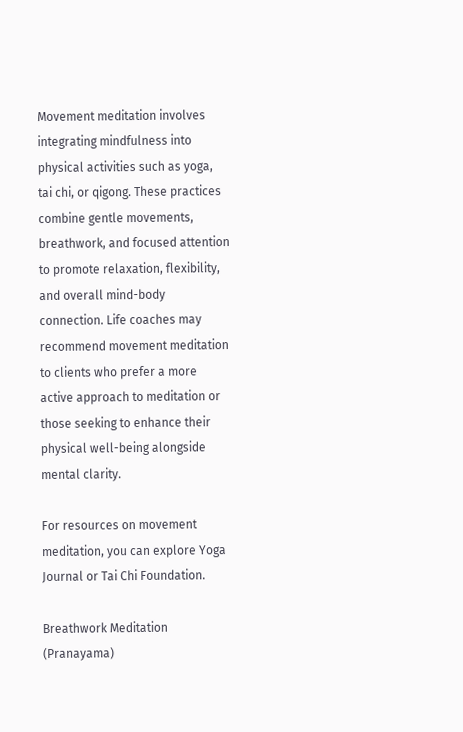Movement meditation involves integrating mindfulness into physical activities such as yoga, tai chi, or qigong. These practices combine gentle movements, breathwork, and focused attention to promote relaxation, flexibility, and overall mind-body connection. Life coaches may recommend movement meditation to clients who prefer a more active approach to meditation or those seeking to enhance their physical well-being alongside mental clarity.

For resources on movement meditation, you can explore Yoga Journal or Tai Chi Foundation.

Breathwork Meditation (Pranayama)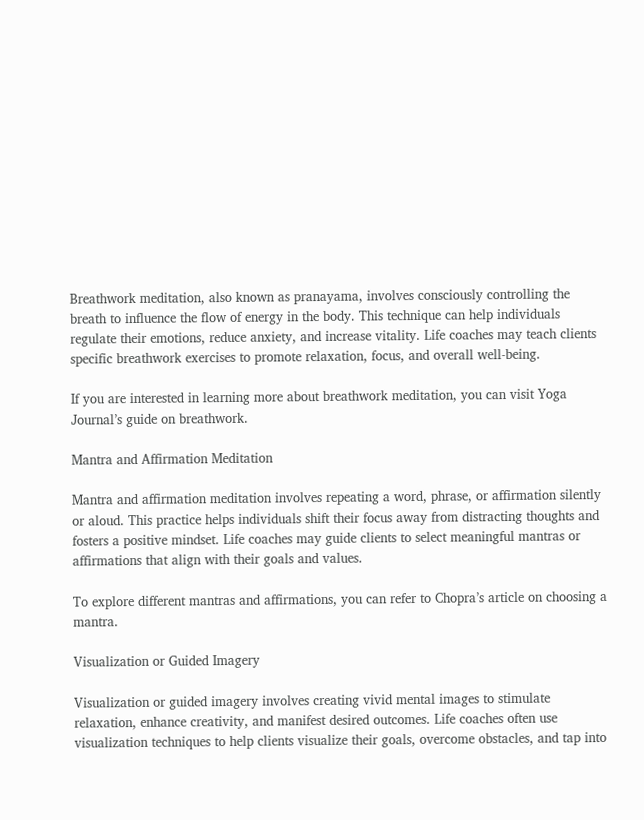Breathwork meditation, also known as pranayama, involves consciously controlling the breath to influence the flow of energy in the body. This technique can help individuals regulate their emotions, reduce anxiety, and increase vitality. Life coaches may teach clients specific breathwork exercises to promote relaxation, focus, and overall well-being.

If you are interested in learning more about breathwork meditation, you can visit Yoga Journal’s guide on breathwork.

Mantra and Affirmation Meditation

Mantra and affirmation meditation involves repeating a word, phrase, or affirmation silently or aloud. This practice helps individuals shift their focus away from distracting thoughts and fosters a positive mindset. Life coaches may guide clients to select meaningful mantras or affirmations that align with their goals and values.

To explore different mantras and affirmations, you can refer to Chopra’s article on choosing a mantra.

Visualization or Guided Imagery

Visualization or guided imagery involves creating vivid mental images to stimulate relaxation, enhance creativity, and manifest desired outcomes. Life coaches often use visualization techniques to help clients visualize their goals, overcome obstacles, and tap into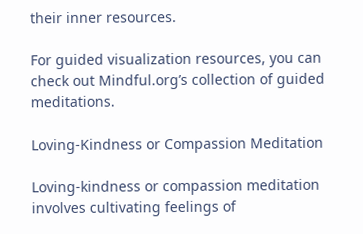their inner resources.

For guided visualization resources, you can check out Mindful.org’s collection of guided meditations.

Loving-Kindness or Compassion Meditation

Loving-kindness or compassion meditation involves cultivating feelings of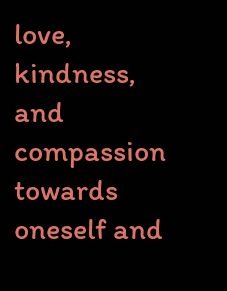love, kindness, and compassion towards oneself and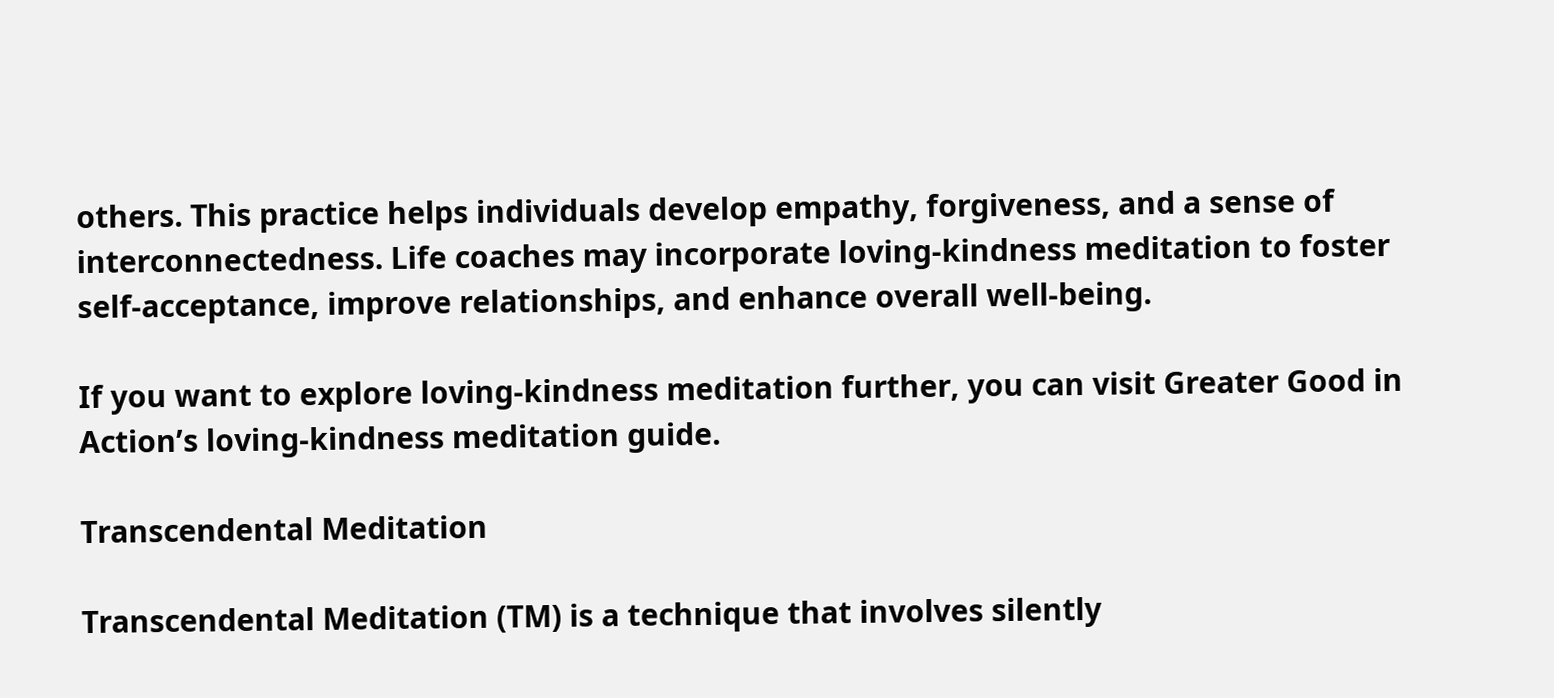others. This practice helps individuals develop empathy, forgiveness, and a sense of interconnectedness. Life coaches may incorporate loving-kindness meditation to foster self-acceptance, improve relationships, and enhance overall well-being.

If you want to explore loving-kindness meditation further, you can visit Greater Good in Action’s loving-kindness meditation guide.

Transcendental Meditation

Transcendental Meditation (TM) is a technique that involves silently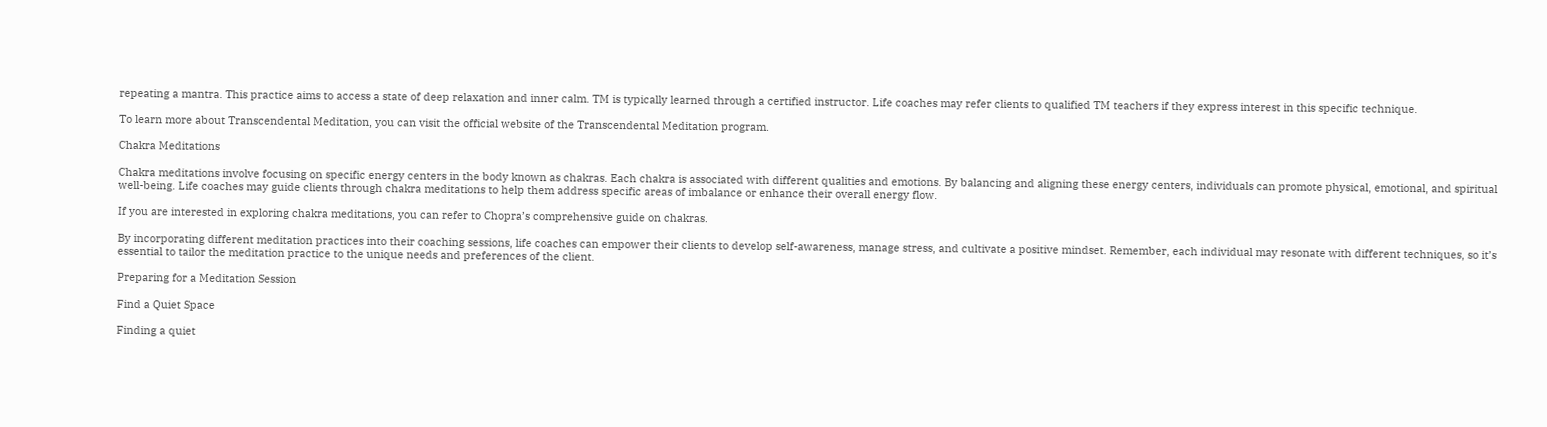repeating a mantra. This practice aims to access a state of deep relaxation and inner calm. TM is typically learned through a certified instructor. Life coaches may refer clients to qualified TM teachers if they express interest in this specific technique.

To learn more about Transcendental Meditation, you can visit the official website of the Transcendental Meditation program.

Chakra Meditations

Chakra meditations involve focusing on specific energy centers in the body known as chakras. Each chakra is associated with different qualities and emotions. By balancing and aligning these energy centers, individuals can promote physical, emotional, and spiritual well-being. Life coaches may guide clients through chakra meditations to help them address specific areas of imbalance or enhance their overall energy flow.

If you are interested in exploring chakra meditations, you can refer to Chopra’s comprehensive guide on chakras.

By incorporating different meditation practices into their coaching sessions, life coaches can empower their clients to develop self-awareness, manage stress, and cultivate a positive mindset. Remember, each individual may resonate with different techniques, so it’s essential to tailor the meditation practice to the unique needs and preferences of the client.

Preparing for a Meditation Session

Find a Quiet Space

Finding a quiet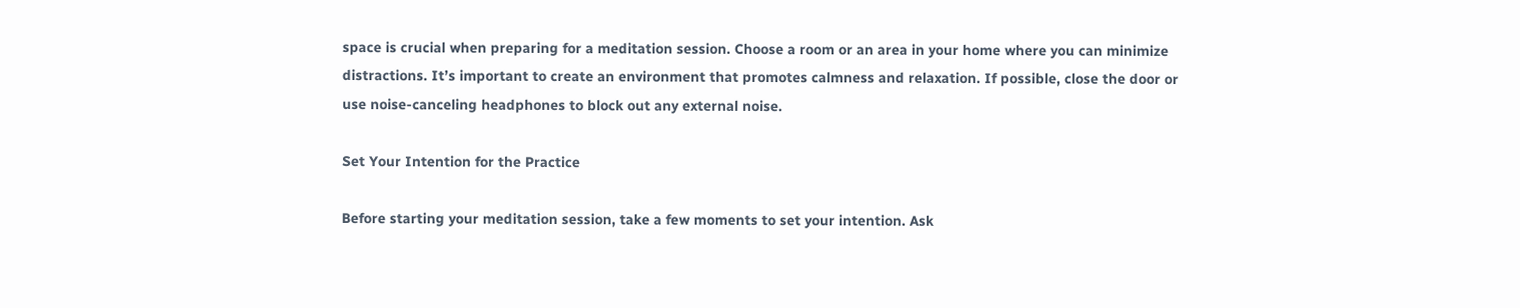space is crucial when preparing for a meditation session. Choose a room or an area in your home where you can minimize distractions. It’s important to create an environment that promotes calmness and relaxation. If possible, close the door or use noise-canceling headphones to block out any external noise.

Set Your Intention for the Practice

Before starting your meditation session, take a few moments to set your intention. Ask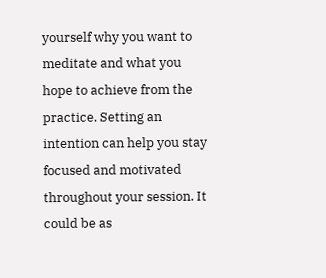yourself why you want to meditate and what you hope to achieve from the practice. Setting an intention can help you stay focused and motivated throughout your session. It could be as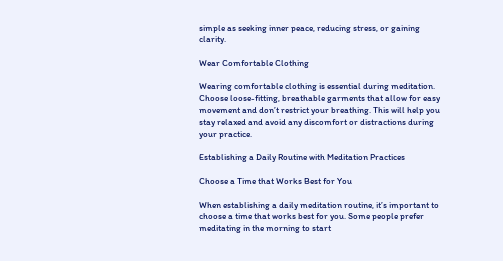simple as seeking inner peace, reducing stress, or gaining clarity.

Wear Comfortable Clothing

Wearing comfortable clothing is essential during meditation. Choose loose-fitting, breathable garments that allow for easy movement and don’t restrict your breathing. This will help you stay relaxed and avoid any discomfort or distractions during your practice.

Establishing a Daily Routine with Meditation Practices

Choose a Time that Works Best for You

When establishing a daily meditation routine, it’s important to choose a time that works best for you. Some people prefer meditating in the morning to start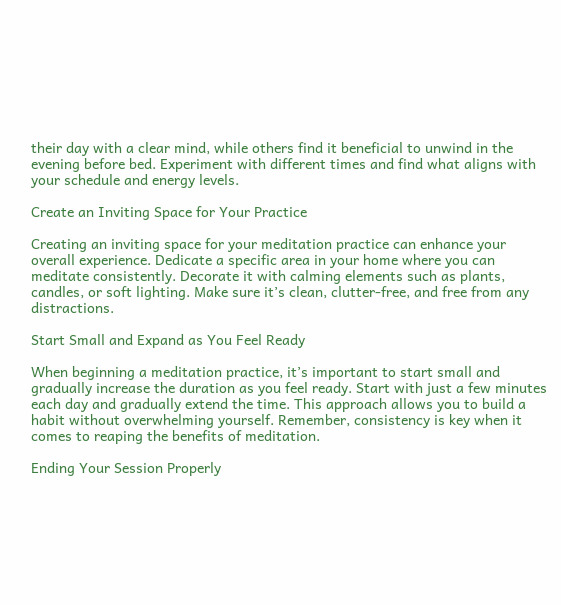their day with a clear mind, while others find it beneficial to unwind in the evening before bed. Experiment with different times and find what aligns with your schedule and energy levels.

Create an Inviting Space for Your Practice

Creating an inviting space for your meditation practice can enhance your overall experience. Dedicate a specific area in your home where you can meditate consistently. Decorate it with calming elements such as plants, candles, or soft lighting. Make sure it’s clean, clutter-free, and free from any distractions.

Start Small and Expand as You Feel Ready

When beginning a meditation practice, it’s important to start small and gradually increase the duration as you feel ready. Start with just a few minutes each day and gradually extend the time. This approach allows you to build a habit without overwhelming yourself. Remember, consistency is key when it comes to reaping the benefits of meditation.

Ending Your Session Properly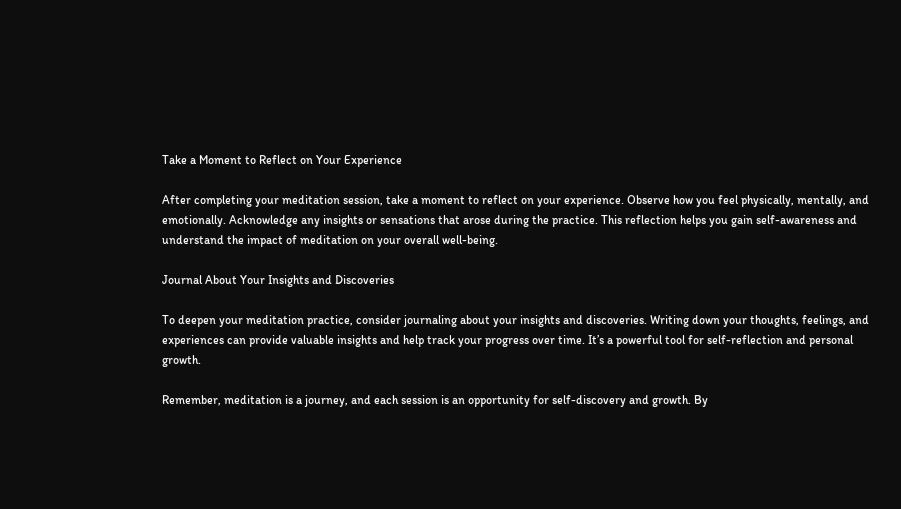Take a Moment to Reflect on Your Experience

After completing your meditation session, take a moment to reflect on your experience. Observe how you feel physically, mentally, and emotionally. Acknowledge any insights or sensations that arose during the practice. This reflection helps you gain self-awareness and understand the impact of meditation on your overall well-being.

Journal About Your Insights and Discoveries

To deepen your meditation practice, consider journaling about your insights and discoveries. Writing down your thoughts, feelings, and experiences can provide valuable insights and help track your progress over time. It’s a powerful tool for self-reflection and personal growth.

Remember, meditation is a journey, and each session is an opportunity for self-discovery and growth. By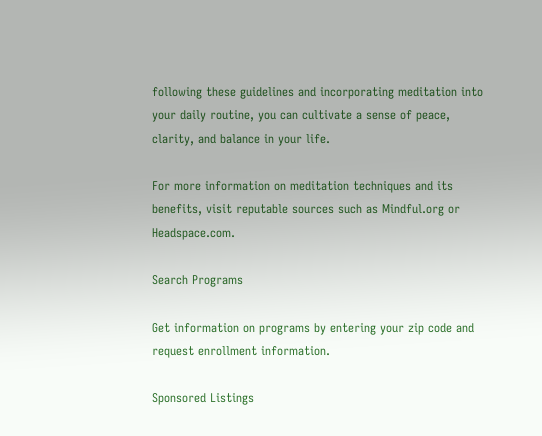following these guidelines and incorporating meditation into your daily routine, you can cultivate a sense of peace, clarity, and balance in your life.

For more information on meditation techniques and its benefits, visit reputable sources such as Mindful.org or Headspace.com.

Search Programs

Get information on programs by entering your zip code and request enrollment information.

Sponsored Listings